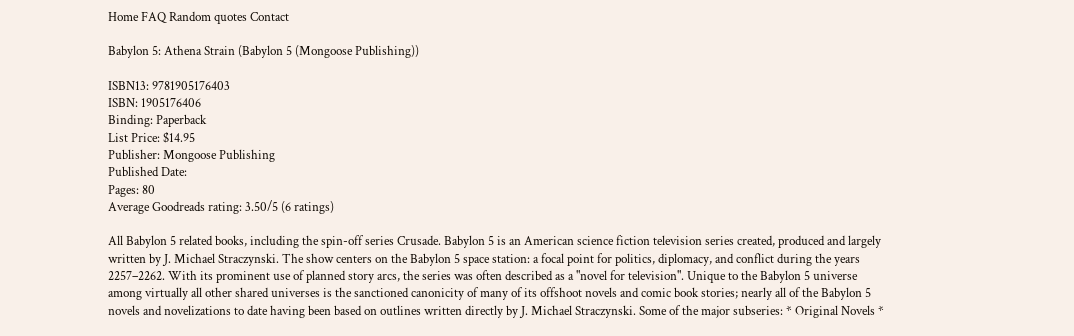Home FAQ Random quotes Contact

Babylon 5: Athena Strain (Babylon 5 (Mongoose Publishing))

ISBN13: 9781905176403
ISBN: 1905176406
Binding: Paperback
List Price: $14.95
Publisher: Mongoose Publishing
Published Date:
Pages: 80
Average Goodreads rating: 3.50/5 (6 ratings)

All Babylon 5 related books, including the spin-off series Crusade. Babylon 5 is an American science fiction television series created, produced and largely written by J. Michael Straczynski. The show centers on the Babylon 5 space station: a focal point for politics, diplomacy, and conflict during the years 2257–2262. With its prominent use of planned story arcs, the series was often described as a "novel for television". Unique to the Babylon 5 universe among virtually all other shared universes is the sanctioned canonicity of many of its offshoot novels and comic book stories; nearly all of the Babylon 5 novels and novelizations to date having been based on outlines written directly by J. Michael Straczynski. Some of the major subseries: * Original Novels *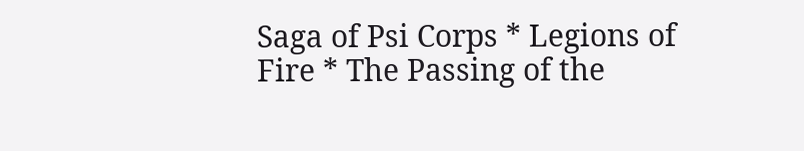Saga of Psi Corps * Legions of Fire * The Passing of the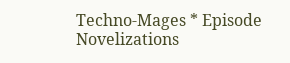Techno-Mages * Episode Novelizations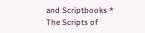and Scriptbooks * The Scripts of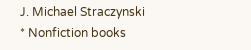J. Michael Straczynski * Nonfiction books